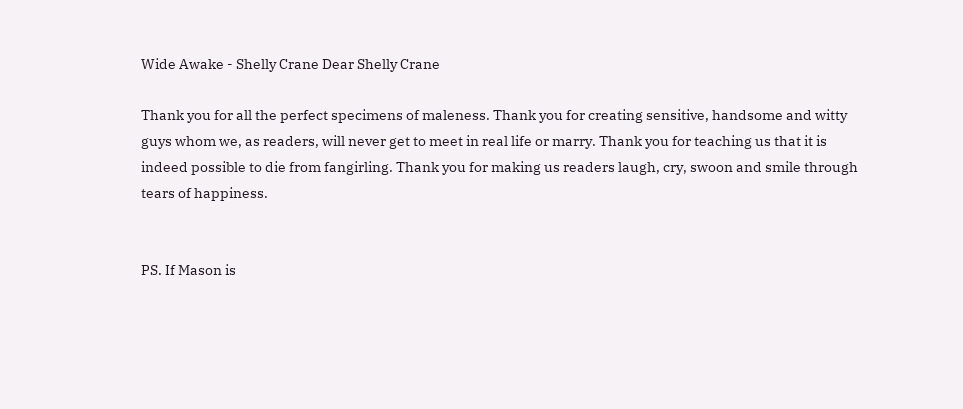Wide Awake - Shelly Crane Dear Shelly Crane

Thank you for all the perfect specimens of maleness. Thank you for creating sensitive, handsome and witty guys whom we, as readers, will never get to meet in real life or marry. Thank you for teaching us that it is indeed possible to die from fangirling. Thank you for making us readers laugh, cry, swoon and smile through tears of happiness.


PS. If Mason is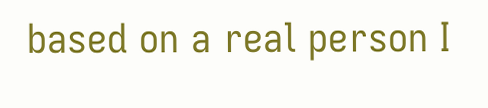based on a real person I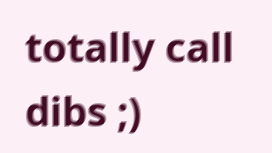totally call dibs ;)